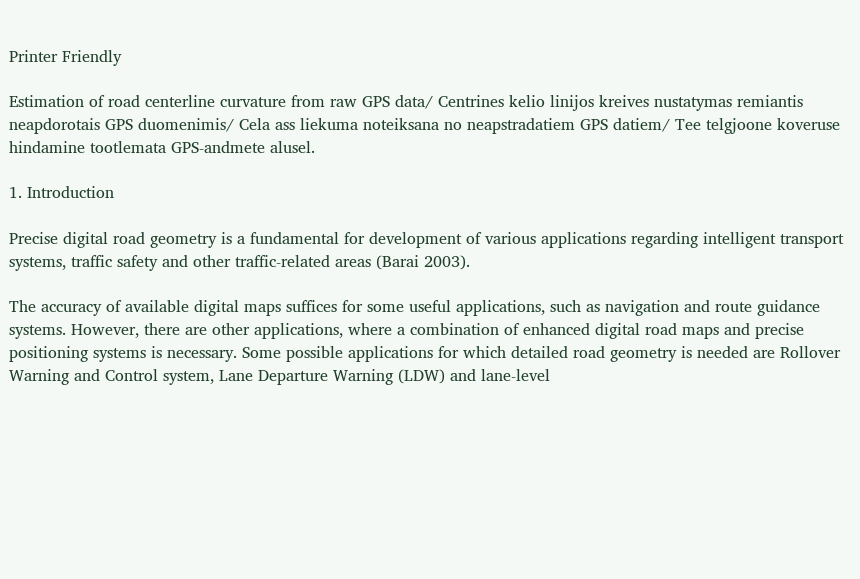Printer Friendly

Estimation of road centerline curvature from raw GPS data/ Centrines kelio linijos kreives nustatymas remiantis neapdorotais GPS duomenimis/ Cela ass liekuma noteiksana no neapstradatiem GPS datiem/ Tee telgjoone koveruse hindamine tootlemata GPS-andmete alusel.

1. Introduction

Precise digital road geometry is a fundamental for development of various applications regarding intelligent transport systems, traffic safety and other traffic-related areas (Barai 2003).

The accuracy of available digital maps suffices for some useful applications, such as navigation and route guidance systems. However, there are other applications, where a combination of enhanced digital road maps and precise positioning systems is necessary. Some possible applications for which detailed road geometry is needed are Rollover Warning and Control system, Lane Departure Warning (LDW) and lane-level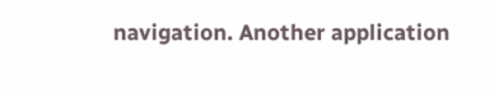navigation. Another application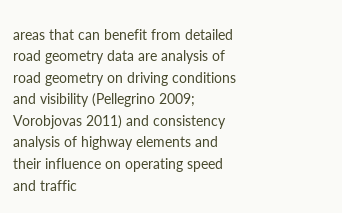areas that can benefit from detailed road geometry data are analysis of road geometry on driving conditions and visibility (Pellegrino 2009; Vorobjovas 2011) and consistency analysis of highway elements and their influence on operating speed and traffic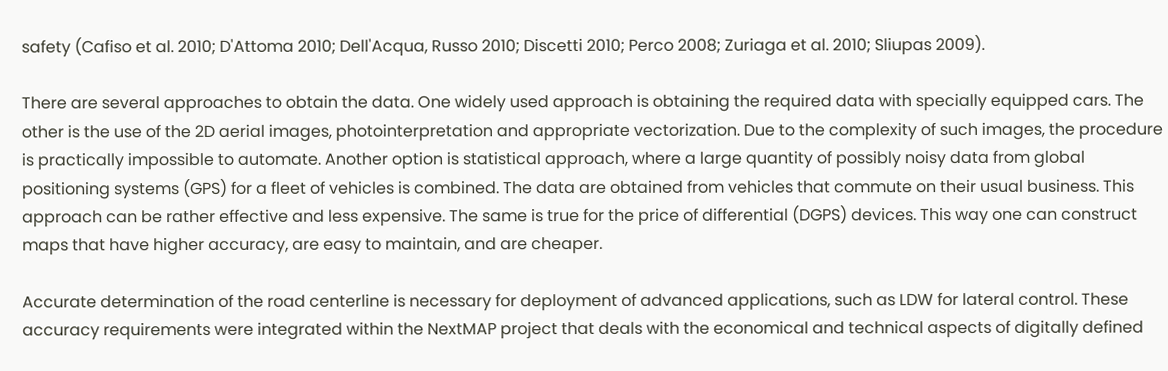safety (Cafiso et al. 2010; D'Attoma 2010; Dell'Acqua, Russo 2010; Discetti 2010; Perco 2008; Zuriaga et al. 2010; Sliupas 2009).

There are several approaches to obtain the data. One widely used approach is obtaining the required data with specially equipped cars. The other is the use of the 2D aerial images, photointerpretation and appropriate vectorization. Due to the complexity of such images, the procedure is practically impossible to automate. Another option is statistical approach, where a large quantity of possibly noisy data from global positioning systems (GPS) for a fleet of vehicles is combined. The data are obtained from vehicles that commute on their usual business. This approach can be rather effective and less expensive. The same is true for the price of differential (DGPS) devices. This way one can construct maps that have higher accuracy, are easy to maintain, and are cheaper.

Accurate determination of the road centerline is necessary for deployment of advanced applications, such as LDW for lateral control. These accuracy requirements were integrated within the NextMAP project that deals with the economical and technical aspects of digitally defined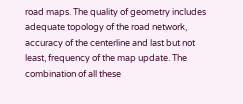road maps. The quality of geometry includes adequate topology of the road network, accuracy of the centerline and last but not least, frequency of the map update. The combination of all these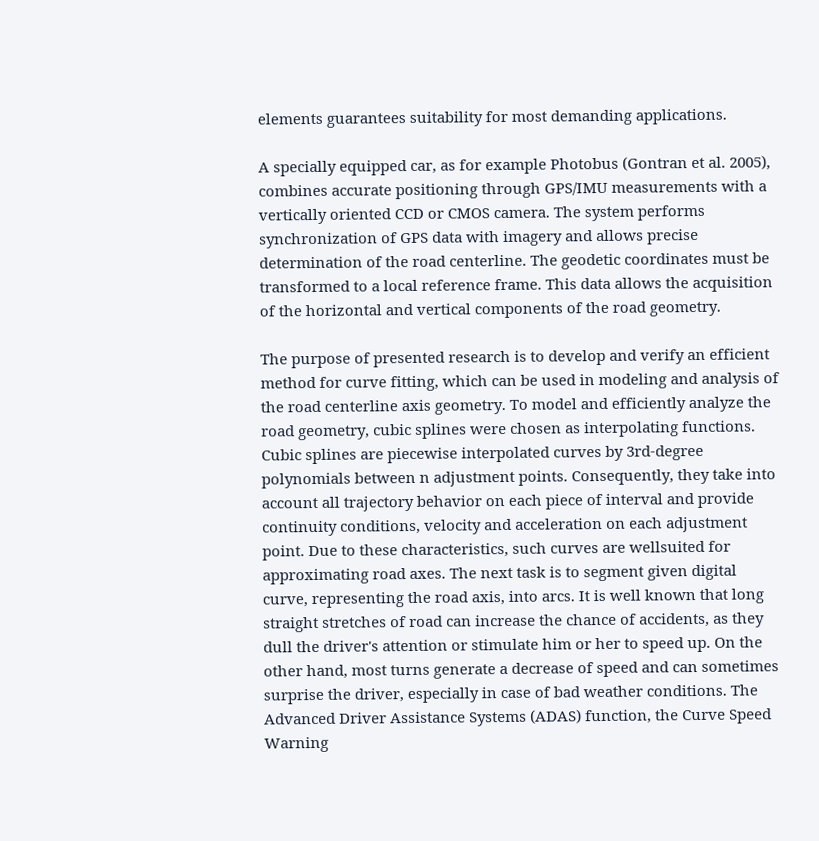elements guarantees suitability for most demanding applications.

A specially equipped car, as for example Photobus (Gontran et al. 2005), combines accurate positioning through GPS/IMU measurements with a vertically oriented CCD or CMOS camera. The system performs synchronization of GPS data with imagery and allows precise determination of the road centerline. The geodetic coordinates must be transformed to a local reference frame. This data allows the acquisition of the horizontal and vertical components of the road geometry.

The purpose of presented research is to develop and verify an efficient method for curve fitting, which can be used in modeling and analysis of the road centerline axis geometry. To model and efficiently analyze the road geometry, cubic splines were chosen as interpolating functions. Cubic splines are piecewise interpolated curves by 3rd-degree polynomials between n adjustment points. Consequently, they take into account all trajectory behavior on each piece of interval and provide continuity conditions, velocity and acceleration on each adjustment point. Due to these characteristics, such curves are wellsuited for approximating road axes. The next task is to segment given digital curve, representing the road axis, into arcs. It is well known that long straight stretches of road can increase the chance of accidents, as they dull the driver's attention or stimulate him or her to speed up. On the other hand, most turns generate a decrease of speed and can sometimes surprise the driver, especially in case of bad weather conditions. The Advanced Driver Assistance Systems (ADAS) function, the Curve Speed Warning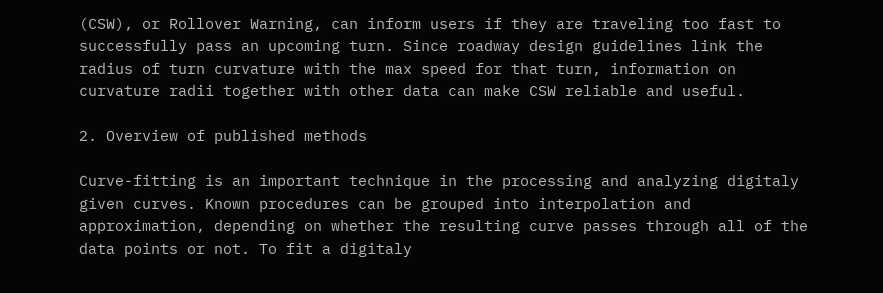(CSW), or Rollover Warning, can inform users if they are traveling too fast to successfully pass an upcoming turn. Since roadway design guidelines link the radius of turn curvature with the max speed for that turn, information on curvature radii together with other data can make CSW reliable and useful.

2. Overview of published methods

Curve-fitting is an important technique in the processing and analyzing digitaly given curves. Known procedures can be grouped into interpolation and approximation, depending on whether the resulting curve passes through all of the data points or not. To fit a digitaly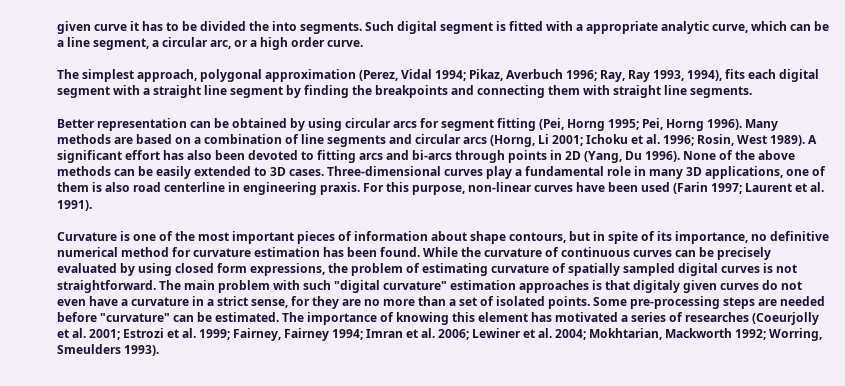given curve it has to be divided the into segments. Such digital segment is fitted with a appropriate analytic curve, which can be a line segment, a circular arc, or a high order curve.

The simplest approach, polygonal approximation (Perez, Vidal 1994; Pikaz, Averbuch 1996; Ray, Ray 1993, 1994), fits each digital segment with a straight line segment by finding the breakpoints and connecting them with straight line segments.

Better representation can be obtained by using circular arcs for segment fitting (Pei, Horng 1995; Pei, Horng 1996). Many methods are based on a combination of line segments and circular arcs (Horng, Li 2001; Ichoku et al. 1996; Rosin, West 1989). A significant effort has also been devoted to fitting arcs and bi-arcs through points in 2D (Yang, Du 1996). None of the above methods can be easily extended to 3D cases. Three-dimensional curves play a fundamental role in many 3D applications, one of them is also road centerline in engineering praxis. For this purpose, non-linear curves have been used (Farin 1997; Laurent et al. 1991).

Curvature is one of the most important pieces of information about shape contours, but in spite of its importance, no definitive numerical method for curvature estimation has been found. While the curvature of continuous curves can be precisely evaluated by using closed form expressions, the problem of estimating curvature of spatially sampled digital curves is not straightforward. The main problem with such "digital curvature" estimation approaches is that digitaly given curves do not even have a curvature in a strict sense, for they are no more than a set of isolated points. Some pre-processing steps are needed before "curvature" can be estimated. The importance of knowing this element has motivated a series of researches (Coeurjolly et al. 2001; Estrozi et al. 1999; Fairney, Fairney 1994; Imran et al. 2006; Lewiner et al. 2004; Mokhtarian, Mackworth 1992; Worring, Smeulders 1993).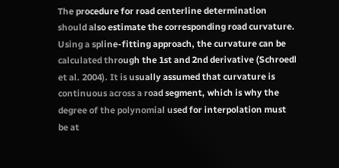The procedure for road centerline determination should also estimate the corresponding road curvature. Using a spline-fitting approach, the curvature can be calculated through the 1st and 2nd derivative (Schroedl et al. 2004). It is usually assumed that curvature is continuous across a road segment, which is why the degree of the polynomial used for interpolation must be at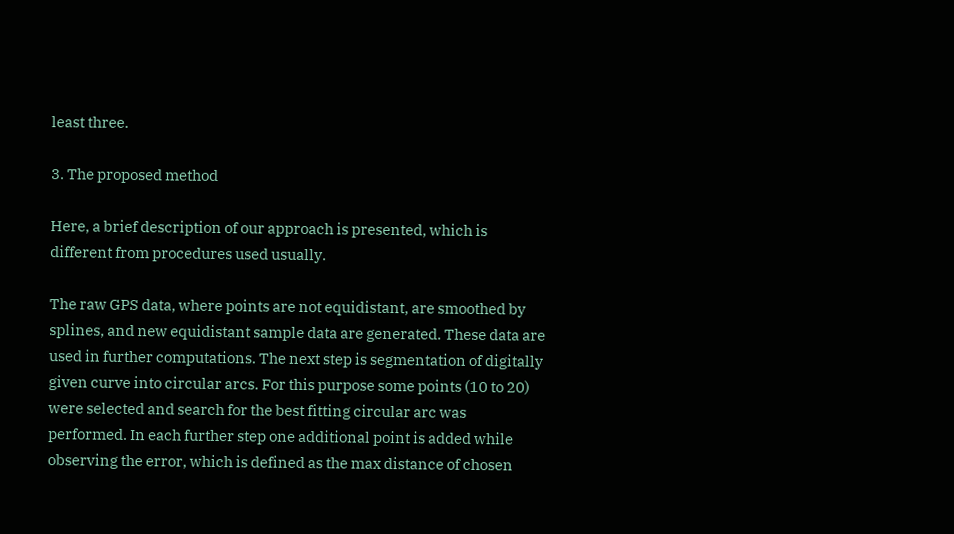least three.

3. The proposed method

Here, a brief description of our approach is presented, which is different from procedures used usually.

The raw GPS data, where points are not equidistant, are smoothed by splines, and new equidistant sample data are generated. These data are used in further computations. The next step is segmentation of digitally given curve into circular arcs. For this purpose some points (10 to 20) were selected and search for the best fitting circular arc was performed. In each further step one additional point is added while observing the error, which is defined as the max distance of chosen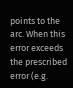points to the arc. When this error exceeds the prescribed error (e.g.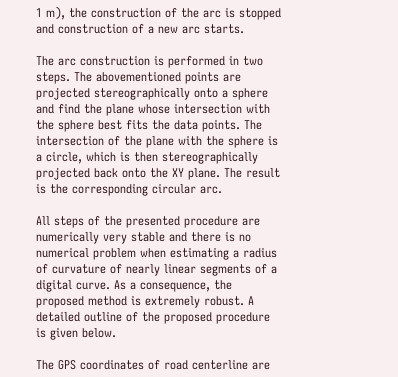1 m), the construction of the arc is stopped and construction of a new arc starts.

The arc construction is performed in two steps. The abovementioned points are projected stereographically onto a sphere and find the plane whose intersection with the sphere best fits the data points. The intersection of the plane with the sphere is a circle, which is then stereographically projected back onto the XY plane. The result is the corresponding circular arc.

All steps of the presented procedure are numerically very stable and there is no numerical problem when estimating a radius of curvature of nearly linear segments of a digital curve. As a consequence, the proposed method is extremely robust. A detailed outline of the proposed procedure is given below.

The GPS coordinates of road centerline are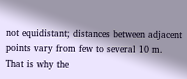not equidistant; distances between adjacent points vary from few to several 10 m. That is why the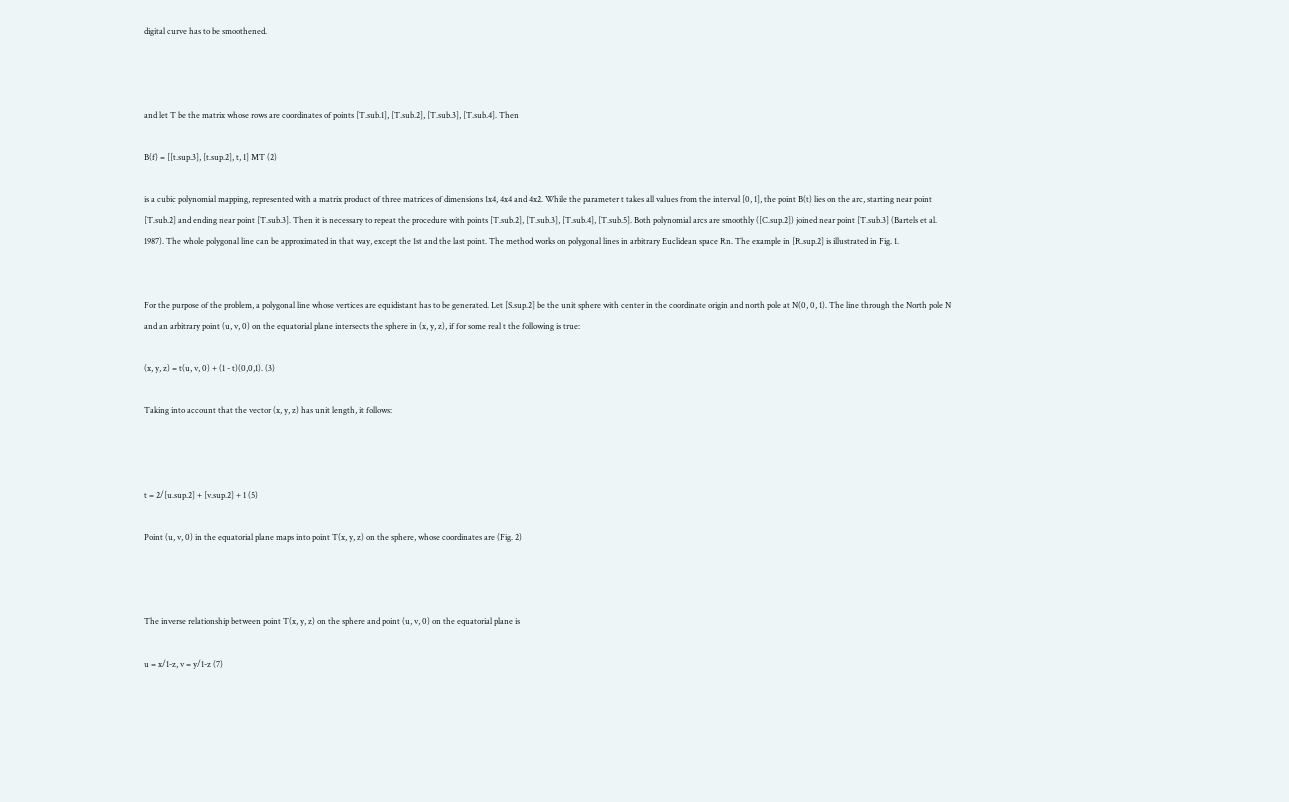digital curve has to be smoothened.



and let T be the matrix whose rows are coordinates of points [T.sub.1], [T.sub.2], [T.sub.3], [T.sub.4]. Then

B(f) = [[t.sup.3], [t.sup.2], t, 1] MT (2)

is a cubic polynomial mapping, represented with a matrix product of three matrices of dimensions 1x4, 4x4 and 4x2. While the parameter t takes all values from the interval [0, 1], the point B(t) lies on the arc, starting near point [T.sub.2] and ending near point [T.sub.3]. Then it is necessary to repeat the procedure with points [T.sub.2], [T.sub.3], [T.sub.4], [T.sub.5]. Both polynomial arcs are smoothly ([C.sup.2]) joined near point [T.sub.3] (Bartels et al. 1987). The whole polygonal line can be approximated in that way, except the 1st and the last point. The method works on polygonal lines in arbitrary Euclidean space Rn. The example in [R.sup.2] is illustrated in Fig. 1.


For the purpose of the problem, a polygonal line whose vertices are equidistant has to be generated. Let [S.sup.2] be the unit sphere with center in the coordinate origin and north pole at N(0, 0, 1). The line through the North pole N and an arbitrary point (u, v, 0) on the equatorial plane intersects the sphere in (x, y, z), if for some real t the following is true:

(x, y, z) = t(u, v, 0) + (1 - t)(0,0,1). (3)

Taking into account that the vector (x, y, z) has unit length, it follows:



t = 2/[u.sup.2] + [v.sup.2] + 1 (5)

Point (u, v, 0) in the equatorial plane maps into point T(x, y, z) on the sphere, whose coordinates are (Fig. 2)



The inverse relationship between point T(x, y, z) on the sphere and point (u, v, 0) on the equatorial plane is

u = x/1-z, v = y/1-z (7)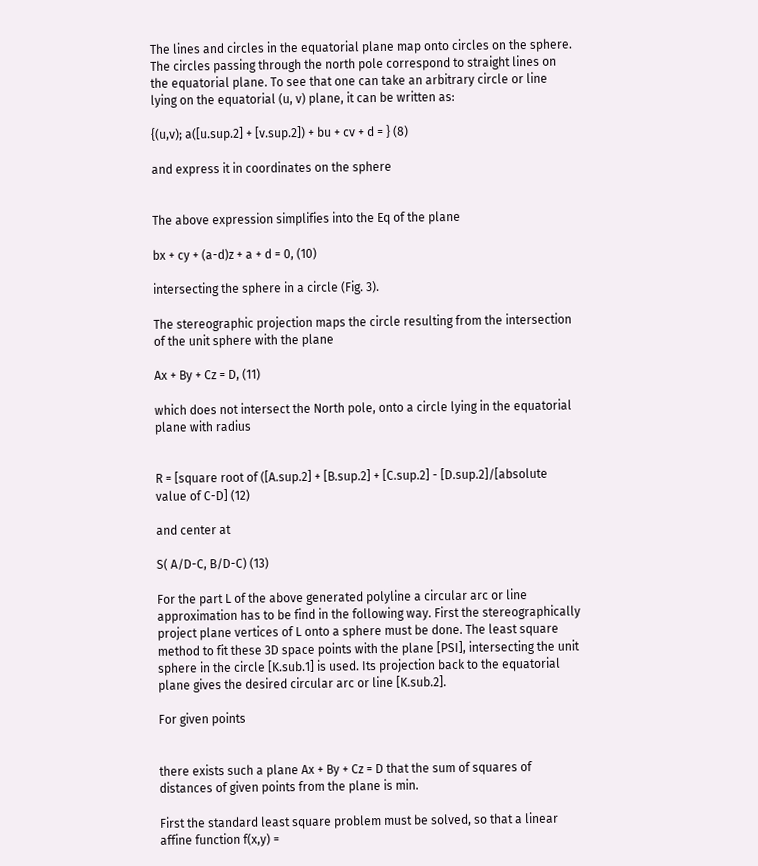The lines and circles in the equatorial plane map onto circles on the sphere. The circles passing through the north pole correspond to straight lines on the equatorial plane. To see that one can take an arbitrary circle or line lying on the equatorial (u, v) plane, it can be written as:

{(u,v); a([u.sup.2] + [v.sup.2]) + bu + cv + d = } (8)

and express it in coordinates on the sphere


The above expression simplifies into the Eq of the plane

bx + cy + (a-d)z + a + d = 0, (10)

intersecting the sphere in a circle (Fig. 3).

The stereographic projection maps the circle resulting from the intersection of the unit sphere with the plane

Ax + By + Cz = D, (11)

which does not intersect the North pole, onto a circle lying in the equatorial plane with radius


R = [square root of ([A.sup.2] + [B.sup.2] + [C.sup.2] - [D.sup.2]/[absolute value of C-D] (12)

and center at

S( A/D-C, B/D-C) (13)

For the part L of the above generated polyline a circular arc or line approximation has to be find in the following way. First the stereographically project plane vertices of L onto a sphere must be done. The least square method to fit these 3D space points with the plane [PSI], intersecting the unit sphere in the circle [K.sub.1] is used. Its projection back to the equatorial plane gives the desired circular arc or line [K.sub.2].

For given points


there exists such a plane Ax + By + Cz = D that the sum of squares of distances of given points from the plane is min.

First the standard least square problem must be solved, so that a linear affine function f(x,y) =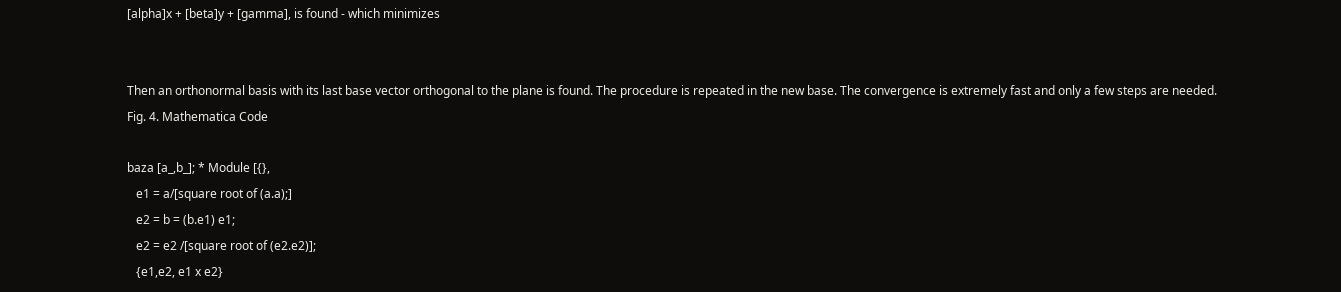[alpha]x + [beta]y + [gamma], is found - which minimizes


Then an orthonormal basis with its last base vector orthogonal to the plane is found. The procedure is repeated in the new base. The convergence is extremely fast and only a few steps are needed.
Fig. 4. Mathematica Code

baza [a_,b_]; * Module [{},
   e1 = a/[square root of (a.a);]
   e2 = b = (b.e1) e1;
   e2 = e2 /[square root of (e2.e2)];
   {e1,e2, e1 x e2}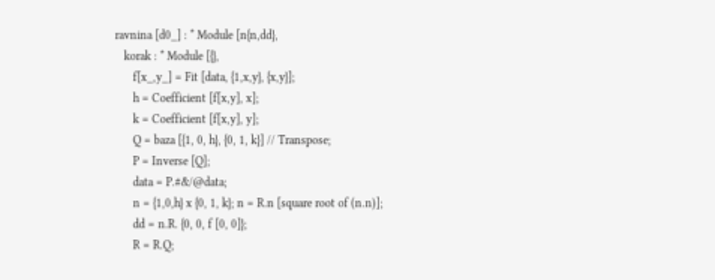ravnina [d0_] : * Module [n{n,dd},
   korak : * Module [{},
      f[x_,y_] = Fit [data, {1,x,y}, {x,y}];
      h = Coefficient [f[x,y], x];
      k = Coefficient [f[x,y], y];
      Q = baza [{1, 0, h}, {0, 1, k}] // Transpose;
      P = Inverse [Q];
      data = P.#&/@data;
      n = {1,0,h} x {0, 1, k}; n = R.n [square root of (n.n)];
      dd = n.R. {0, 0, f [0, 0]};
      R = R.Q;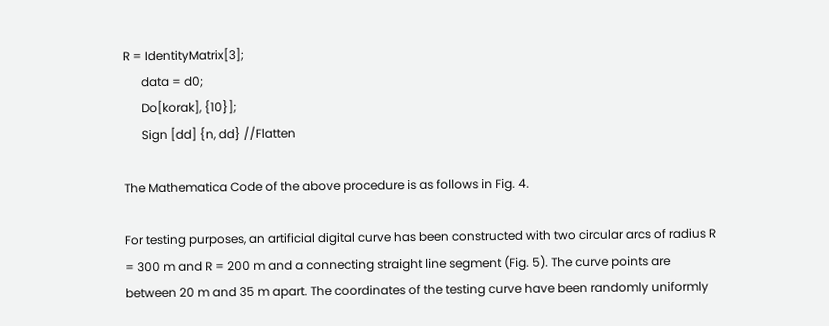R = IdentityMatrix[3];
      data = d0;
      Do[korak], {10}];
      Sign [dd] {n, dd} //Flatten

The Mathematica Code of the above procedure is as follows in Fig. 4.

For testing purposes, an artificial digital curve has been constructed with two circular arcs of radius R = 300 m and R = 200 m and a connecting straight line segment (Fig. 5). The curve points are between 20 m and 35 m apart. The coordinates of the testing curve have been randomly uniformly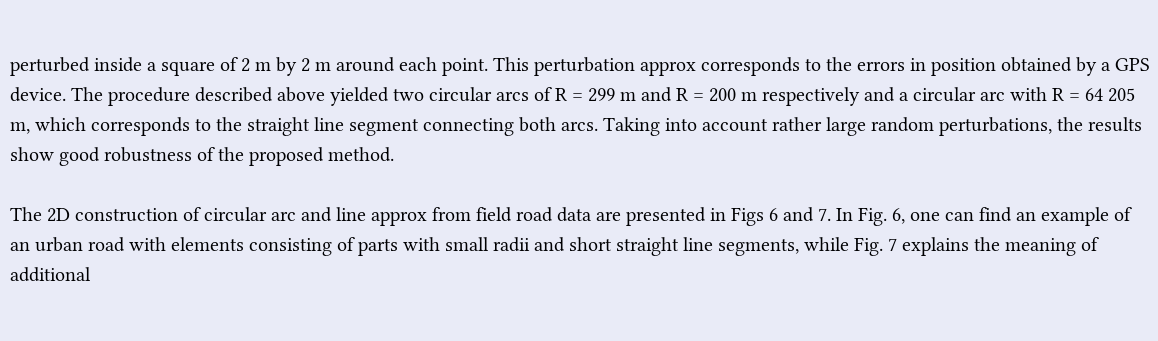perturbed inside a square of 2 m by 2 m around each point. This perturbation approx corresponds to the errors in position obtained by a GPS device. The procedure described above yielded two circular arcs of R = 299 m and R = 200 m respectively and a circular arc with R = 64 205 m, which corresponds to the straight line segment connecting both arcs. Taking into account rather large random perturbations, the results show good robustness of the proposed method.

The 2D construction of circular arc and line approx from field road data are presented in Figs 6 and 7. In Fig. 6, one can find an example of an urban road with elements consisting of parts with small radii and short straight line segments, while Fig. 7 explains the meaning of additional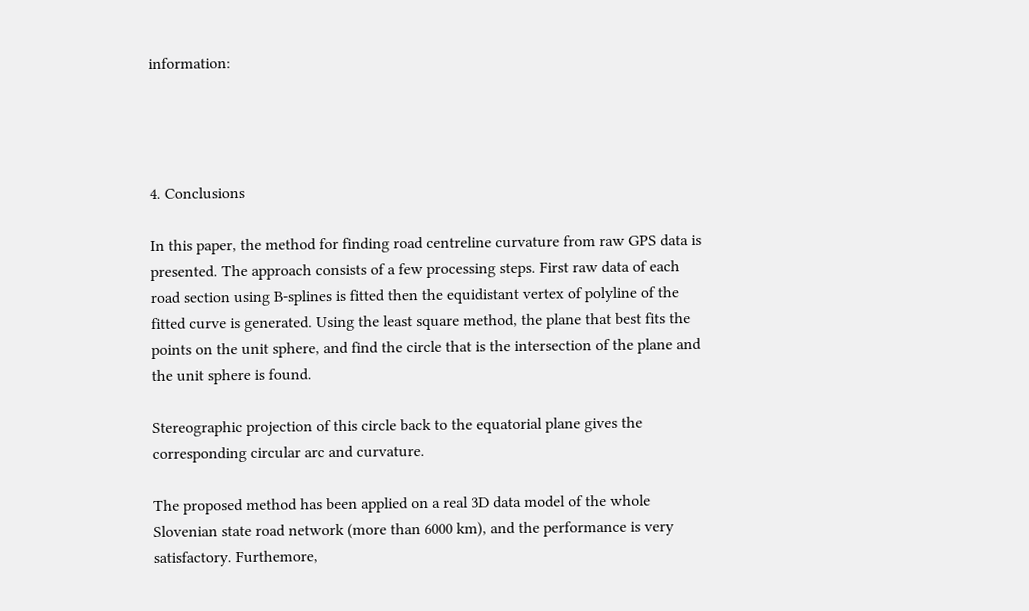information:




4. Conclusions

In this paper, the method for finding road centreline curvature from raw GPS data is presented. The approach consists of a few processing steps. First raw data of each road section using B-splines is fitted then the equidistant vertex of polyline of the fitted curve is generated. Using the least square method, the plane that best fits the points on the unit sphere, and find the circle that is the intersection of the plane and the unit sphere is found.

Stereographic projection of this circle back to the equatorial plane gives the corresponding circular arc and curvature.

The proposed method has been applied on a real 3D data model of the whole Slovenian state road network (more than 6000 km), and the performance is very satisfactory. Furthemore,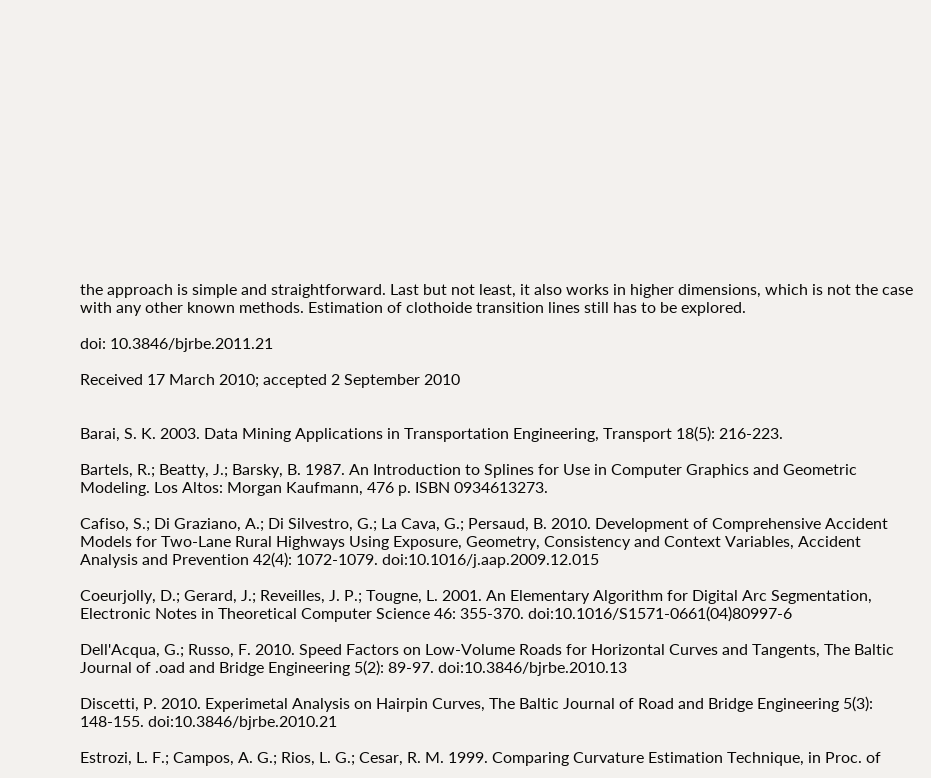the approach is simple and straightforward. Last but not least, it also works in higher dimensions, which is not the case with any other known methods. Estimation of clothoide transition lines still has to be explored.

doi: 10.3846/bjrbe.2011.21

Received 17 March 2010; accepted 2 September 2010


Barai, S. K. 2003. Data Mining Applications in Transportation Engineering, Transport 18(5): 216-223.

Bartels, R.; Beatty, J.; Barsky, B. 1987. An Introduction to Splines for Use in Computer Graphics and Geometric Modeling. Los Altos: Morgan Kaufmann, 476 p. ISBN 0934613273.

Cafiso, S.; Di Graziano, A.; Di Silvestro, G.; La Cava, G.; Persaud, B. 2010. Development of Comprehensive Accident Models for Two-Lane Rural Highways Using Exposure, Geometry, Consistency and Context Variables, Accident Analysis and Prevention 42(4): 1072-1079. doi:10.1016/j.aap.2009.12.015

Coeurjolly, D.; Gerard, J.; Reveilles, J. P.; Tougne, L. 2001. An Elementary Algorithm for Digital Arc Segmentation, Electronic Notes in Theoretical Computer Science 46: 355-370. doi:10.1016/S1571-0661(04)80997-6

Dell'Acqua, G.; Russo, F. 2010. Speed Factors on Low-Volume Roads for Horizontal Curves and Tangents, The Baltic Journal of .oad and Bridge Engineering 5(2): 89-97. doi:10.3846/bjrbe.2010.13

Discetti, P. 2010. Experimetal Analysis on Hairpin Curves, The Baltic Journal of Road and Bridge Engineering 5(3): 148-155. doi:10.3846/bjrbe.2010.21

Estrozi, L. F.; Campos, A. G.; Rios, L. G.; Cesar, R. M. 1999. Comparing Curvature Estimation Technique, in Proc. of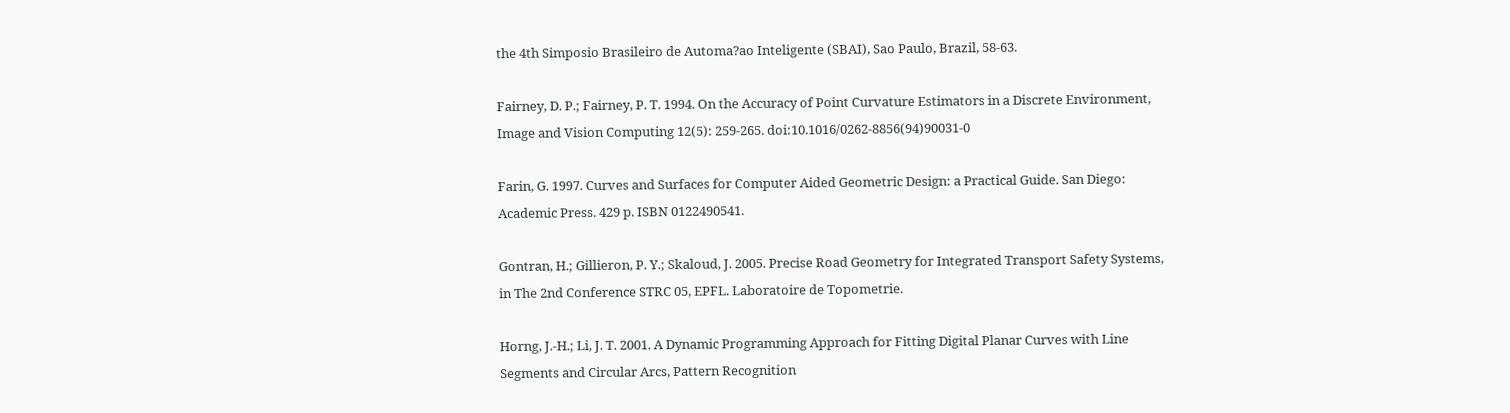the 4th Simposio Brasileiro de Automa?ao Inteligente (SBAI), Sao Paulo, Brazil, 58-63.

Fairney, D. P.; Fairney, P. T. 1994. On the Accuracy of Point Curvature Estimators in a Discrete Environment, Image and Vision Computing 12(5): 259-265. doi:10.1016/0262-8856(94)90031-0

Farin, G. 1997. Curves and Surfaces for Computer Aided Geometric Design: a Practical Guide. San Diego: Academic Press. 429 p. ISBN 0122490541.

Gontran, H.; Gillieron, P. Y.; Skaloud, J. 2005. Precise Road Geometry for Integrated Transport Safety Systems, in The 2nd Conference STRC 05, EPFL. Laboratoire de Topometrie.

Horng, J.-H.; Li, J. T. 2001. A Dynamic Programming Approach for Fitting Digital Planar Curves with Line Segments and Circular Arcs, Pattern Recognition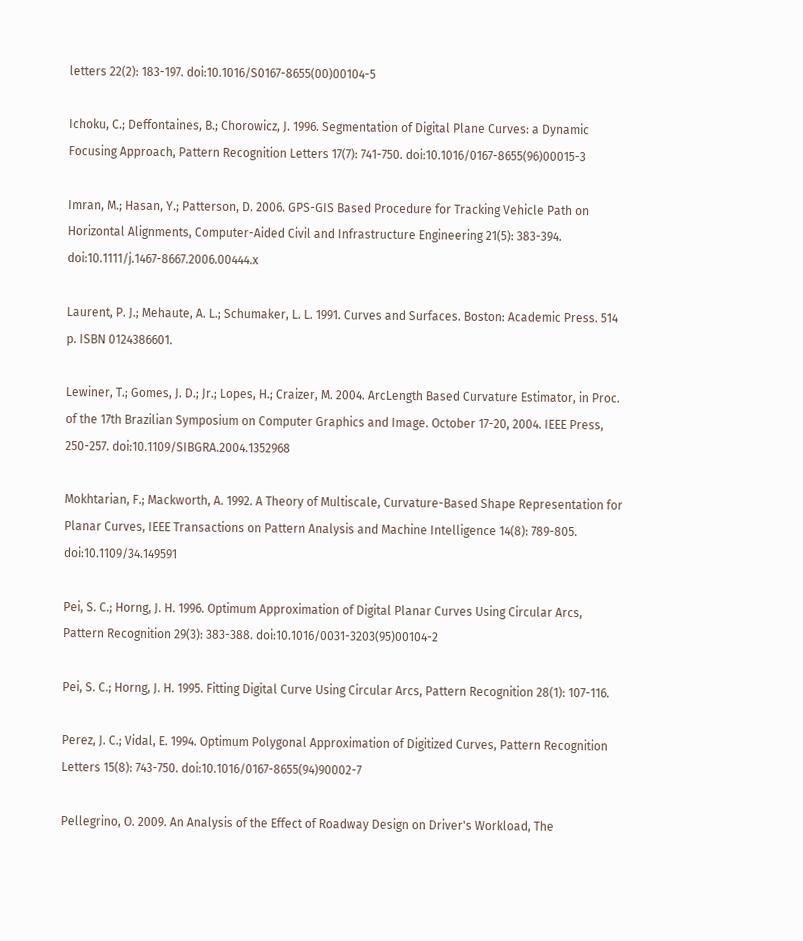letters 22(2): 183-197. doi:10.1016/S0167-8655(00)00104-5

Ichoku, C.; Deffontaines, B.; Chorowicz, J. 1996. Segmentation of Digital Plane Curves: a Dynamic Focusing Approach, Pattern Recognition Letters 17(7): 741-750. doi:10.1016/0167-8655(96)00015-3

Imran, M.; Hasan, Y.; Patterson, D. 2006. GPS-GIS Based Procedure for Tracking Vehicle Path on Horizontal Alignments, Computer-Aided Civil and Infrastructure Engineering 21(5): 383-394. doi:10.1111/j.1467-8667.2006.00444.x

Laurent, P. J.; Mehaute, A. L.; Schumaker, L. L. 1991. Curves and Surfaces. Boston: Academic Press. 514 p. ISBN 0124386601.

Lewiner, T.; Gomes, J. D.; Jr.; Lopes, H.; Craizer, M. 2004. ArcLength Based Curvature Estimator, in Proc. of the 17th Brazilian Symposium on Computer Graphics and Image. October 17-20, 2004. IEEE Press, 250-257. doi:10.1109/SIBGRA.2004.1352968

Mokhtarian, F.; Mackworth, A. 1992. A Theory of Multiscale, Curvature-Based Shape Representation for Planar Curves, IEEE Transactions on Pattern Analysis and Machine Intelligence 14(8): 789-805. doi:10.1109/34.149591

Pei, S. C.; Horng, J. H. 1996. Optimum Approximation of Digital Planar Curves Using Circular Arcs, Pattern Recognition 29(3): 383-388. doi:10.1016/0031-3203(95)00104-2

Pei, S. C.; Horng, J. H. 1995. Fitting Digital Curve Using Circular Arcs, Pattern Recognition 28(1): 107-116.

Perez, J. C.; Vidal, E. 1994. Optimum Polygonal Approximation of Digitized Curves, Pattern Recognition Letters 15(8): 743-750. doi:10.1016/0167-8655(94)90002-7

Pellegrino, O. 2009. An Analysis of the Effect of Roadway Design on Driver's Workload, The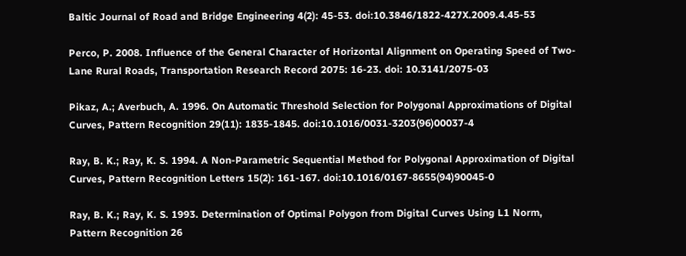Baltic Journal of Road and Bridge Engineering 4(2): 45-53. doi:10.3846/1822-427X.2009.4.45-53

Perco, P. 2008. Influence of the General Character of Horizontal Alignment on Operating Speed of Two-Lane Rural Roads, Transportation Research Record 2075: 16-23. doi: 10.3141/2075-03

Pikaz, A.; Averbuch, A. 1996. On Automatic Threshold Selection for Polygonal Approximations of Digital Curves, Pattern Recognition 29(11): 1835-1845. doi:10.1016/0031-3203(96)00037-4

Ray, B. K.; Ray, K. S. 1994. A Non-Parametric Sequential Method for Polygonal Approximation of Digital Curves, Pattern Recognition Letters 15(2): 161-167. doi:10.1016/0167-8655(94)90045-0

Ray, B. K.; Ray, K. S. 1993. Determination of Optimal Polygon from Digital Curves Using L1 Norm, Pattern Recognition 26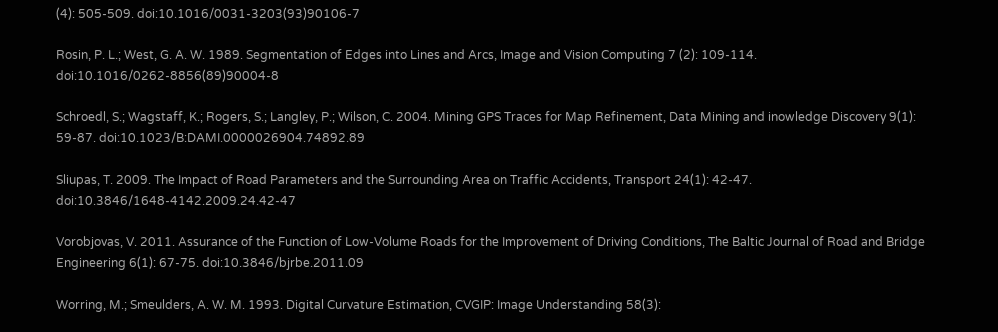(4): 505-509. doi:10.1016/0031-3203(93)90106-7

Rosin, P. L.; West, G. A. W. 1989. Segmentation of Edges into Lines and Arcs, Image and Vision Computing 7 (2): 109-114. doi:10.1016/0262-8856(89)90004-8

Schroedl, S.; Wagstaff, K.; Rogers, S.; Langley, P.; Wilson, C. 2004. Mining GPS Traces for Map Refinement, Data Mining and inowledge Discovery 9(1): 59-87. doi:10.1023/B:DAMI.0000026904.74892.89

Sliupas, T. 2009. The Impact of Road Parameters and the Surrounding Area on Traffic Accidents, Transport 24(1): 42-47. doi:10.3846/1648-4142.2009.24.42-47

Vorobjovas, V. 2011. Assurance of the Function of Low-Volume Roads for the Improvement of Driving Conditions, The Baltic Journal of Road and Bridge Engineering 6(1): 67-75. doi:10.3846/bjrbe.2011.09

Worring, M.; Smeulders, A. W. M. 1993. Digital Curvature Estimation, CVGIP: Image Understanding 58(3):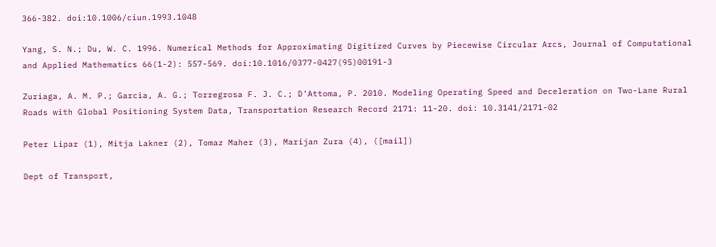366-382. doi:10.1006/ciun.1993.1048

Yang, S. N.; Du, W. C. 1996. Numerical Methods for Approximating Digitized Curves by Piecewise Circular Arcs, Journal of Computational and Applied Mathematics 66(1-2): 557-569. doi:10.1016/0377-0427(95)00191-3

Zuriaga, A. M. P.; Garcia, A. G.; Torregrosa F. J. C.; D'Attoma, P. 2010. Modeling Operating Speed and Deceleration on Two-Lane Rural Roads with Global Positioning System Data, Transportation Research Record 2171: 11-20. doi: 10.3141/2171-02

Peter Lipar (1), Mitja Lakner (2), Tomaz Maher (3), Marijan Zura (4), ([mail])

Dept of Transport,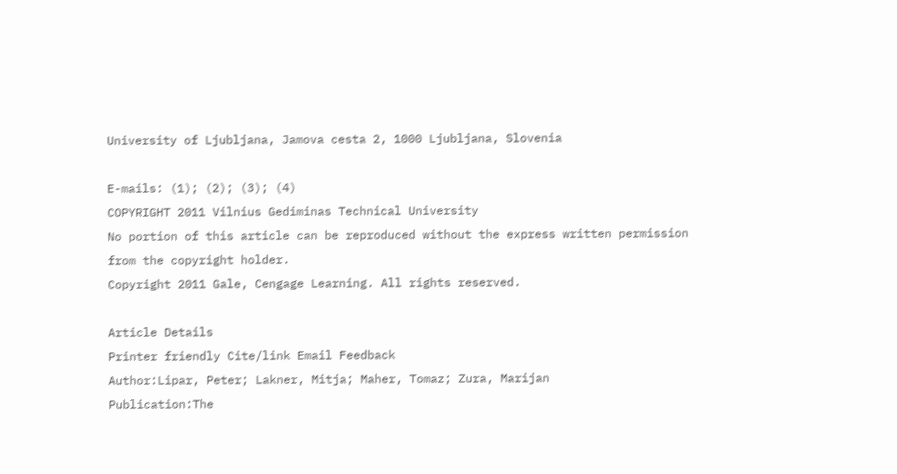University of Ljubljana, Jamova cesta 2, 1000 Ljubljana, Slovenia

E-mails: (1); (2); (3); (4)
COPYRIGHT 2011 Vilnius Gediminas Technical University
No portion of this article can be reproduced without the express written permission from the copyright holder.
Copyright 2011 Gale, Cengage Learning. All rights reserved.

Article Details
Printer friendly Cite/link Email Feedback
Author:Lipar, Peter; Lakner, Mitja; Maher, Tomaz; Zura, Marijan
Publication:The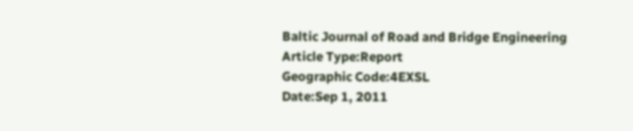Baltic Journal of Road and Bridge Engineering
Article Type:Report
Geographic Code:4EXSL
Date:Sep 1, 2011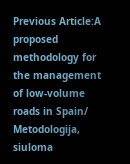Previous Article:A proposed methodology for the management of low-volume roads in Spain/ Metodologija, siuloma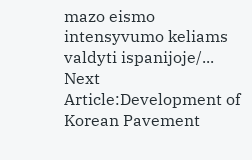mazo eismo intensyvumo keliams valdyti ispanijoje/...
Next Article:Development of Korean Pavement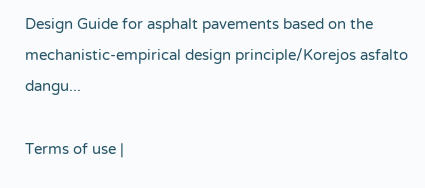Design Guide for asphalt pavements based on the mechanistic-empirical design principle/Korejos asfalto dangu...

Terms of use |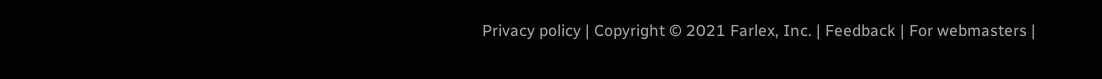Privacy policy | Copyright © 2021 Farlex, Inc. | Feedback | For webmasters |